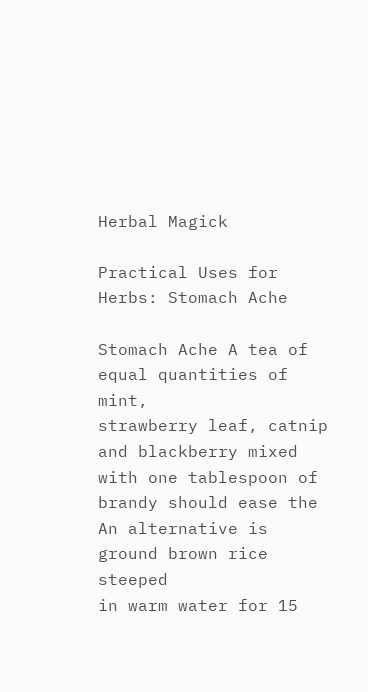Herbal Magick

Practical Uses for Herbs: Stomach Ache

Stomach Ache A tea of equal quantities of mint,
strawberry leaf, catnip and blackberry mixed
with one tablespoon of brandy should ease the
An alternative is ground brown rice steeped
in warm water for 15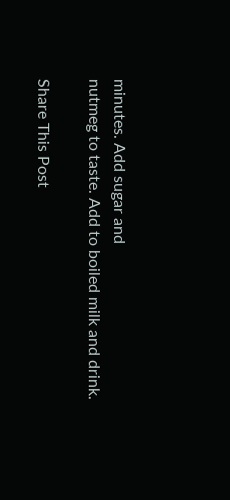minutes. Add sugar and
nutmeg to taste. Add to boiled milk and drink.

Share This Post